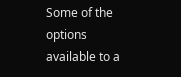Some of the options available to a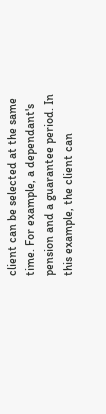client can be selected at the same time. For example, a dependant's pension and a guarantee period. In this example, the client can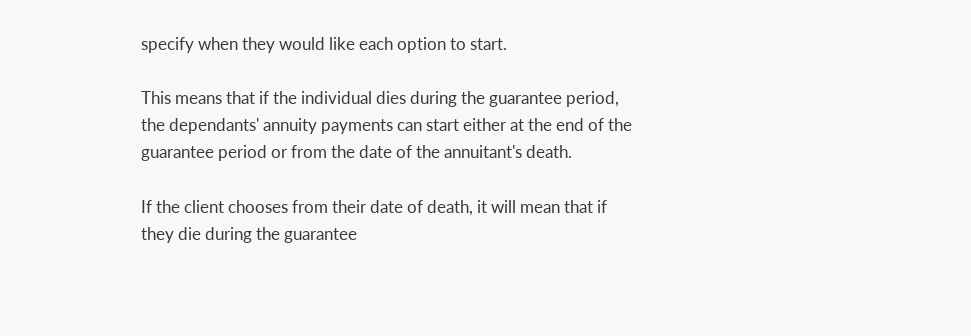specify when they would like each option to start.

This means that if the individual dies during the guarantee period, the dependants' annuity payments can start either at the end of the guarantee period or from the date of the annuitant's death.

If the client chooses from their date of death, it will mean that if they die during the guarantee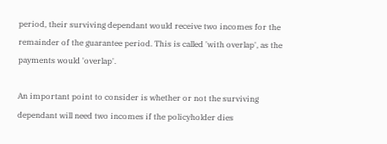period, their surviving dependant would receive two incomes for the remainder of the guarantee period. This is called 'with overlap', as the payments would 'overlap'.

An important point to consider is whether or not the surviving dependant will need two incomes if the policyholder dies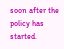soon after the policy has started.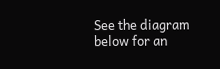See the diagram below for an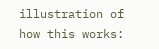illustration of how this works: